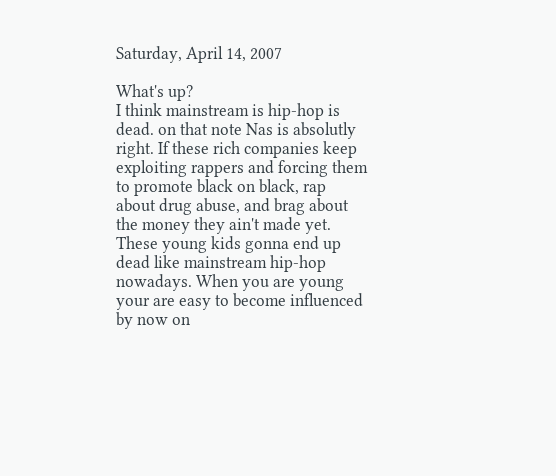Saturday, April 14, 2007

What's up?
I think mainstream is hip-hop is dead. on that note Nas is absolutly right. If these rich companies keep exploiting rappers and forcing them to promote black on black, rap about drug abuse, and brag about the money they ain't made yet. These young kids gonna end up dead like mainstream hip-hop nowadays. When you are young your are easy to become influenced by now on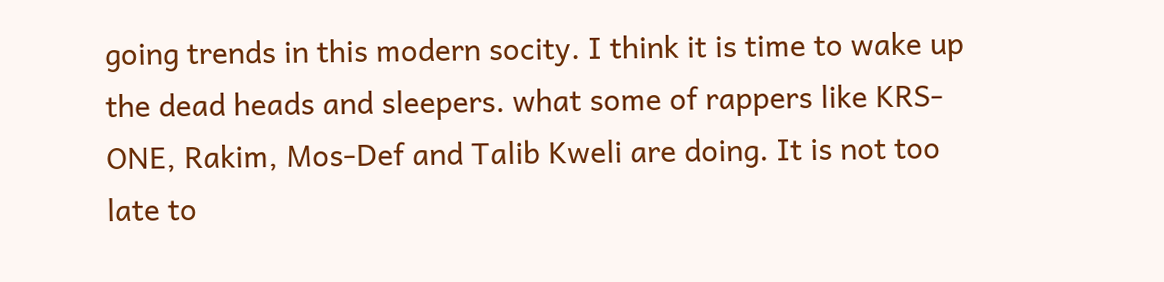going trends in this modern socity. I think it is time to wake up the dead heads and sleepers. what some of rappers like KRS-ONE, Rakim, Mos-Def and Talib Kweli are doing. It is not too late to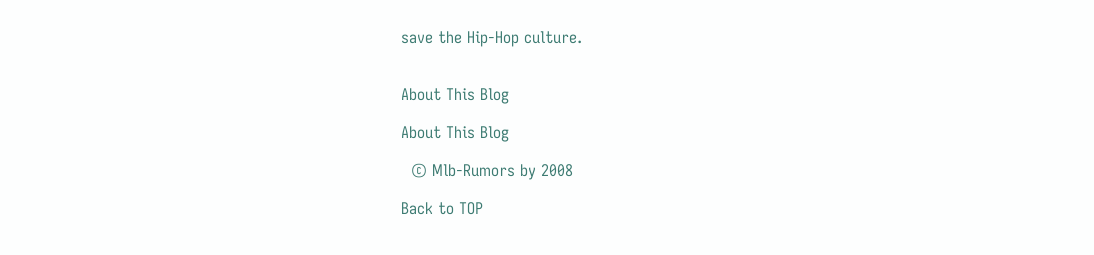save the Hip-Hop culture.


About This Blog

About This Blog

  © Mlb-Rumors by 2008

Back to TOP